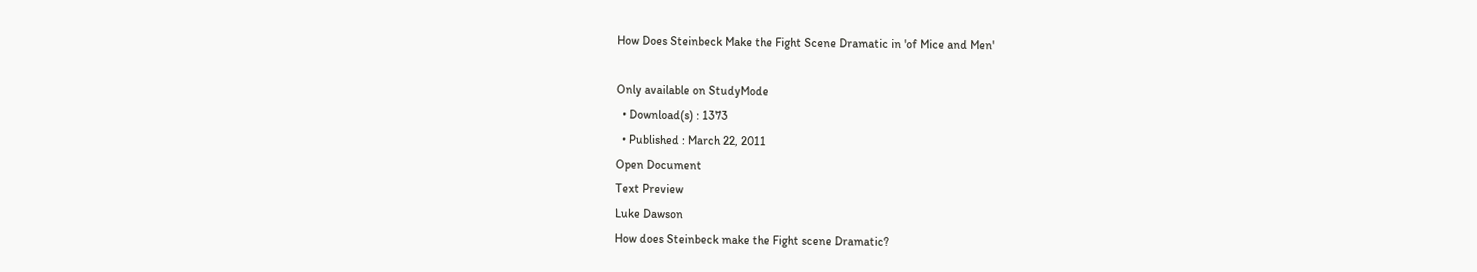How Does Steinbeck Make the Fight Scene Dramatic in 'of Mice and Men'

Only available on StudyMode
  • Download(s) : 1373
  • Published : March 22, 2011
Open Document
Text Preview
Luke Dawson
How does Steinbeck make the Fight scene Dramatic?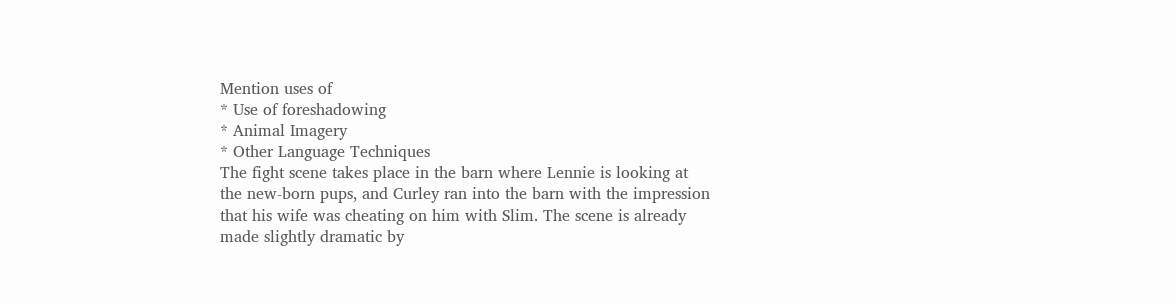Mention uses of
* Use of foreshadowing
* Animal Imagery
* Other Language Techniques
The fight scene takes place in the barn where Lennie is looking at the new-born pups, and Curley ran into the barn with the impression that his wife was cheating on him with Slim. The scene is already made slightly dramatic by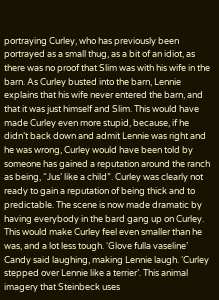portraying Curley, who has previously been portrayed as a small thug, as a bit of an idiot, as there was no proof that Slim was with his wife in the barn. As Curley busted into the barn, Lennie explains that his wife never entered the barn, and that it was just himself and Slim. This would have made Curley even more stupid, because, if he didn’t back down and admit Lennie was right and he was wrong, Curley would have been told by someone has gained a reputation around the ranch as being, “Jus’ like a child”. Curley was clearly not ready to gain a reputation of being thick and to predictable. The scene is now made dramatic by having everybody in the bard gang up on Curley. This would make Curley feel even smaller than he was, and a lot less tough. ‘Glove fulla vaseline’ Candy said laughing, making Lennie laugh. ‘Curley stepped over Lennie like a terrier’. This animal imagery that Steinbeck uses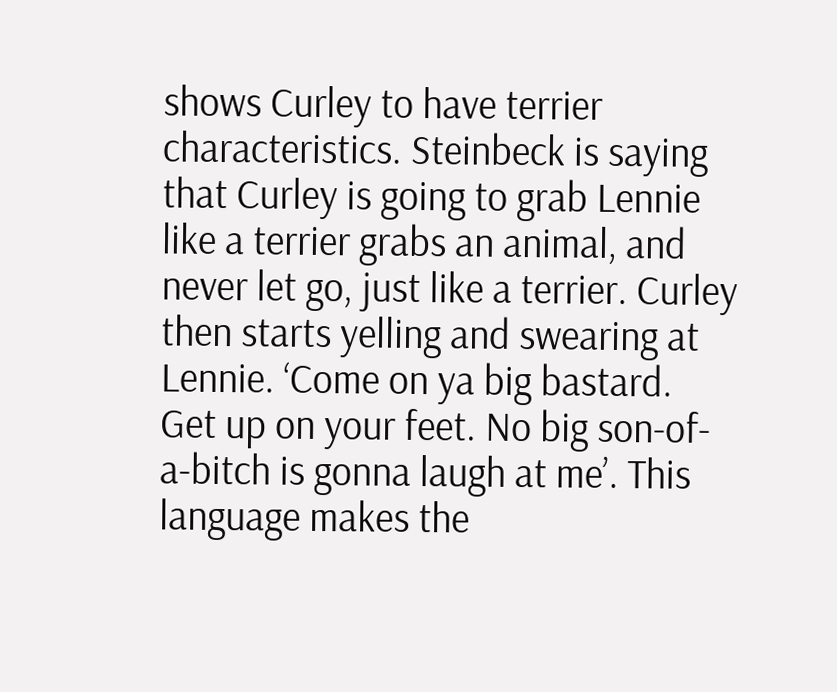shows Curley to have terrier characteristics. Steinbeck is saying that Curley is going to grab Lennie like a terrier grabs an animal, and never let go, just like a terrier. Curley then starts yelling and swearing at Lennie. ‘Come on ya big bastard. Get up on your feet. No big son-of-a-bitch is gonna laugh at me’. This language makes the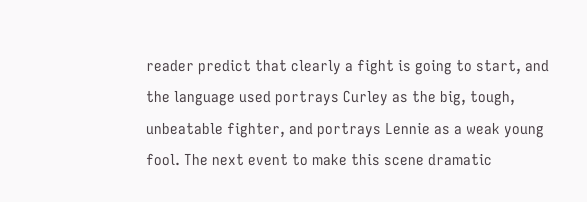reader predict that clearly a fight is going to start, and the language used portrays Curley as the big, tough, unbeatable fighter, and portrays Lennie as a weak young fool. The next event to make this scene dramatic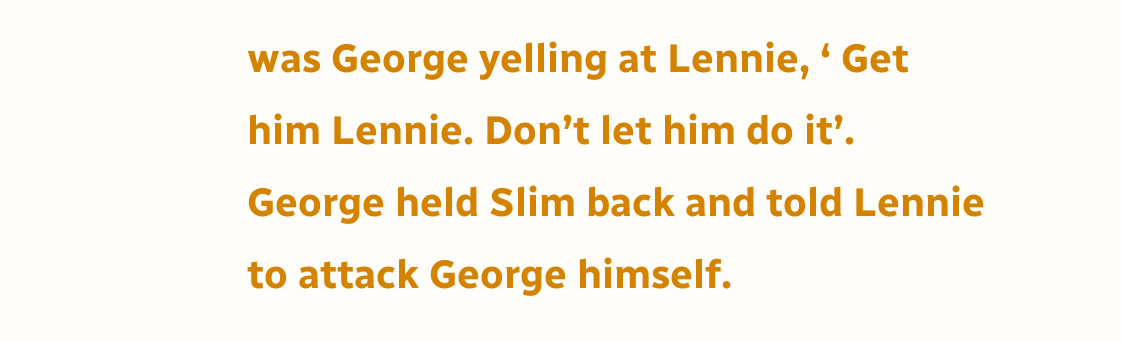was George yelling at Lennie, ‘ Get him Lennie. Don’t let him do it’. George held Slim back and told Lennie to attack George himself.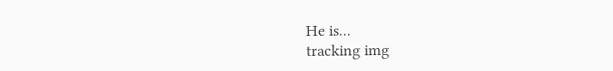He is...
tracking img